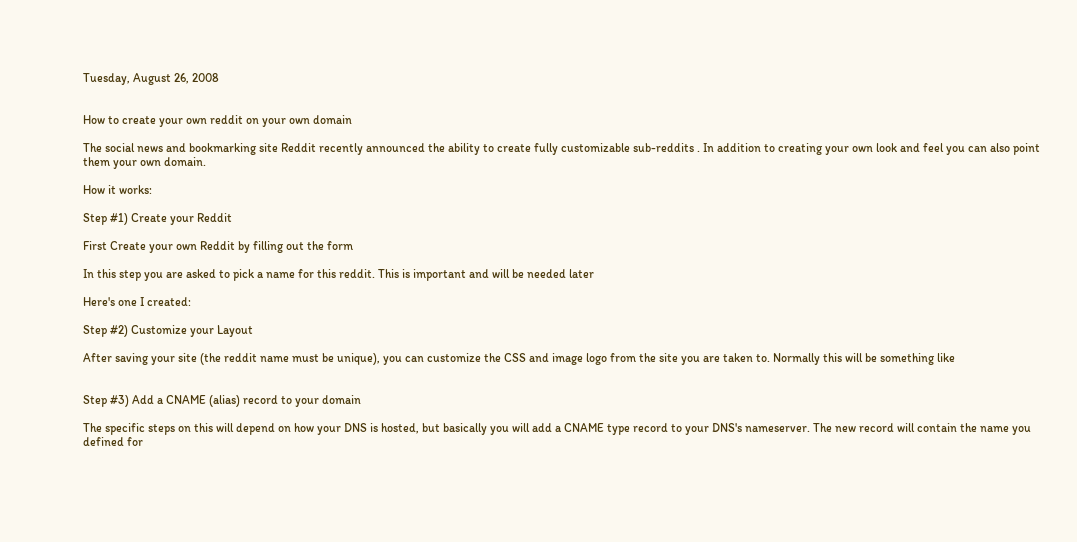Tuesday, August 26, 2008


How to create your own reddit on your own domain

The social news and bookmarking site Reddit recently announced the ability to create fully customizable sub-reddits . In addition to creating your own look and feel you can also point them your own domain.

How it works:

Step #1) Create your Reddit

First Create your own Reddit by filling out the form

In this step you are asked to pick a name for this reddit. This is important and will be needed later

Here's one I created:

Step #2) Customize your Layout

After saving your site (the reddit name must be unique), you can customize the CSS and image logo from the site you are taken to. Normally this will be something like


Step #3) Add a CNAME (alias) record to your domain

The specific steps on this will depend on how your DNS is hosted, but basically you will add a CNAME type record to your DNS's nameserver. The new record will contain the name you defined for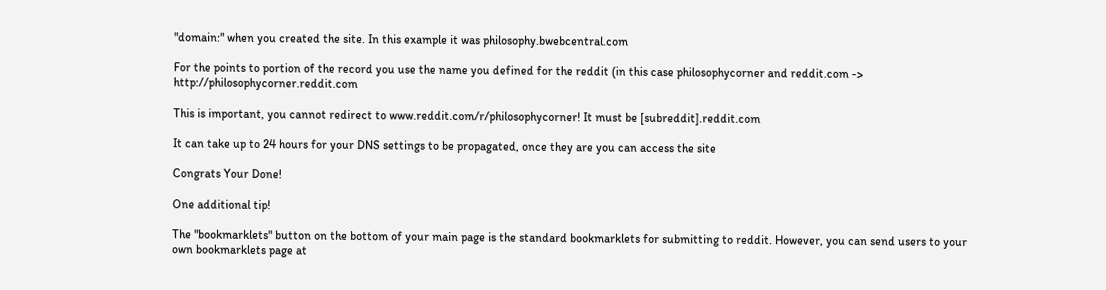"domain:" when you created the site. In this example it was philosophy.bwebcentral.com

For the points to portion of the record you use the name you defined for the reddit (in this case philosophycorner and reddit.com -> http://philosophycorner.reddit.com

This is important, you cannot redirect to www.reddit.com/r/philosophycorner! It must be [subreddit].reddit.com

It can take up to 24 hours for your DNS settings to be propagated, once they are you can access the site

Congrats Your Done!

One additional tip!

The "bookmarklets" button on the bottom of your main page is the standard bookmarklets for submitting to reddit. However, you can send users to your own bookmarklets page at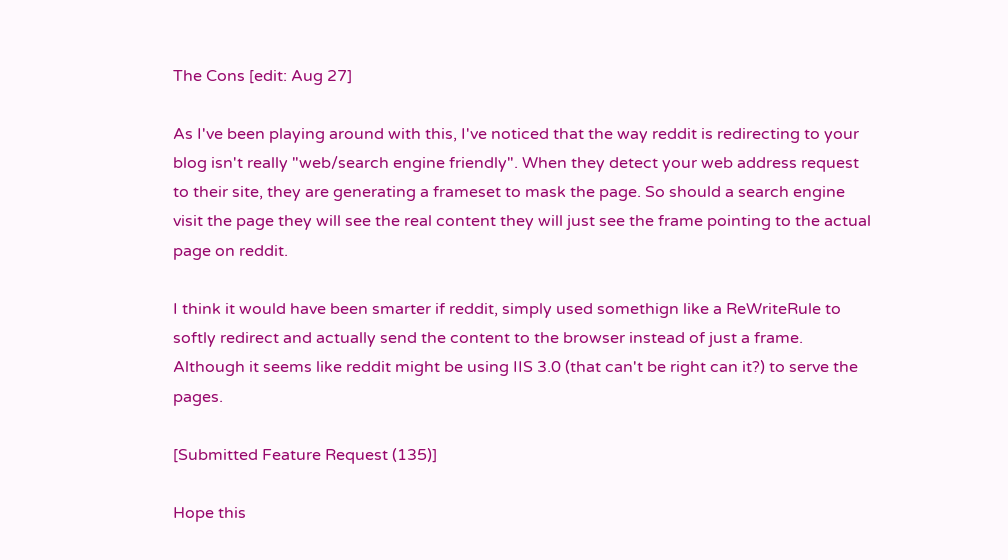The Cons [edit: Aug 27]

As I've been playing around with this, I've noticed that the way reddit is redirecting to your blog isn't really "web/search engine friendly". When they detect your web address request to their site, they are generating a frameset to mask the page. So should a search engine visit the page they will see the real content they will just see the frame pointing to the actual page on reddit.

I think it would have been smarter if reddit, simply used somethign like a ReWriteRule to softly redirect and actually send the content to the browser instead of just a frame. Although it seems like reddit might be using IIS 3.0 (that can't be right can it?) to serve the pages.

[Submitted Feature Request (135)]

Hope this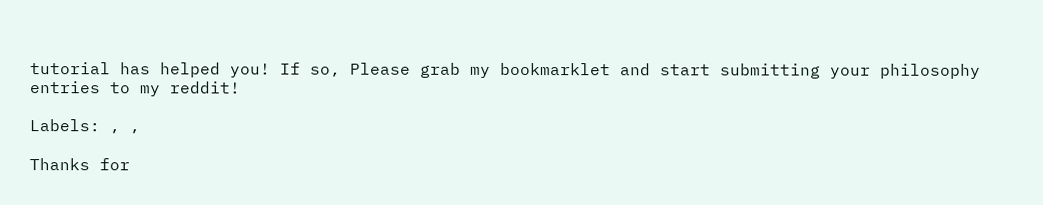tutorial has helped you! If so, Please grab my bookmarklet and start submitting your philosophy entries to my reddit!

Labels: , ,

Thanks for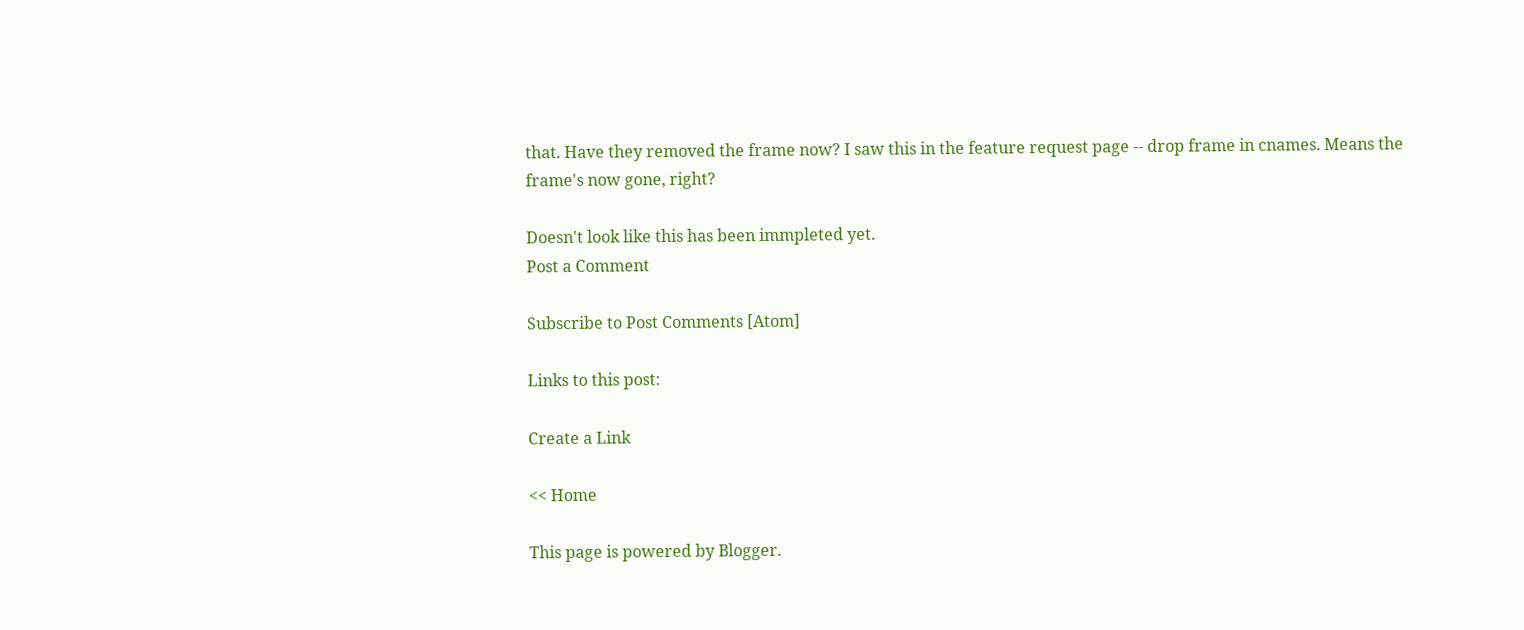that. Have they removed the frame now? I saw this in the feature request page -- drop frame in cnames. Means the frame's now gone, right?

Doesn't look like this has been immpleted yet.
Post a Comment

Subscribe to Post Comments [Atom]

Links to this post:

Create a Link

<< Home

This page is powered by Blogger.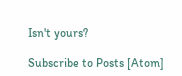Isn't yours?

Subscribe to Posts [Atom]